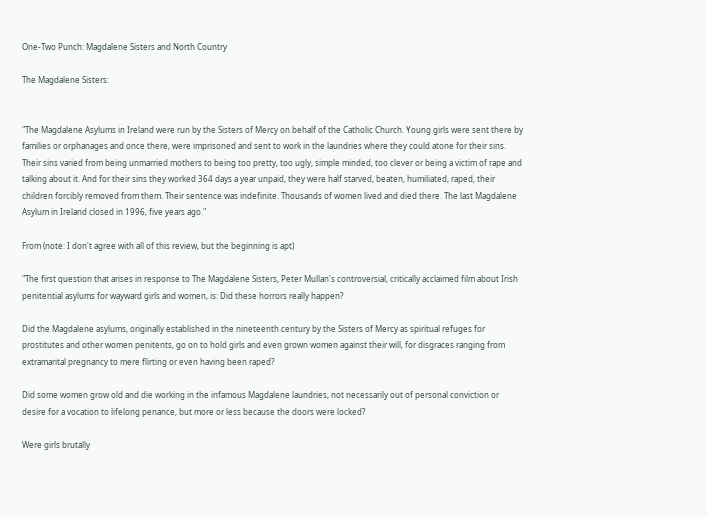One-Two Punch: Magdalene Sisters and North Country

The Magdalene Sisters:


"The Magdalene Asylums in Ireland were run by the Sisters of Mercy on behalf of the Catholic Church. Young girls were sent there by families or orphanages and once there, were imprisoned and sent to work in the laundries where they could atone for their sins. Their sins varied from being unmarried mothers to being too pretty, too ugly, simple minded, too clever or being a victim of rape and talking about it. And for their sins they worked 364 days a year unpaid, they were half starved, beaten, humiliated, raped, their children forcibly removed from them. Their sentence was indefinite. Thousands of women lived and died there. The last Magdalene Asylum in Ireland closed in 1996, five years ago."

From (note: I don't agree with all of this review, but the beginning is apt)

"The first question that arises in response to The Magdalene Sisters, Peter Mullan's controversial, critically acclaimed film about Irish penitential asylums for wayward girls and women, is: Did these horrors really happen?

Did the Magdalene asylums, originally established in the nineteenth century by the Sisters of Mercy as spiritual refuges for prostitutes and other women penitents, go on to hold girls and even grown women against their will, for disgraces ranging from extramarital pregnancy to mere flirting or even having been raped?

Did some women grow old and die working in the infamous Magdalene laundries, not necessarily out of personal conviction or desire for a vocation to lifelong penance, but more or less because the doors were locked?

Were girls brutally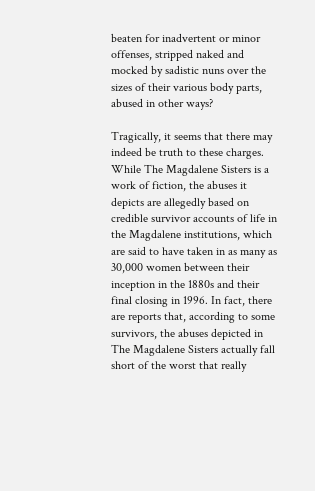beaten for inadvertent or minor offenses, stripped naked and mocked by sadistic nuns over the sizes of their various body parts, abused in other ways?

Tragically, it seems that there may indeed be truth to these charges. While The Magdalene Sisters is a work of fiction, the abuses it depicts are allegedly based on credible survivor accounts of life in the Magdalene institutions, which are said to have taken in as many as 30,000 women between their inception in the 1880s and their final closing in 1996. In fact, there are reports that, according to some survivors, the abuses depicted in The Magdalene Sisters actually fall short of the worst that really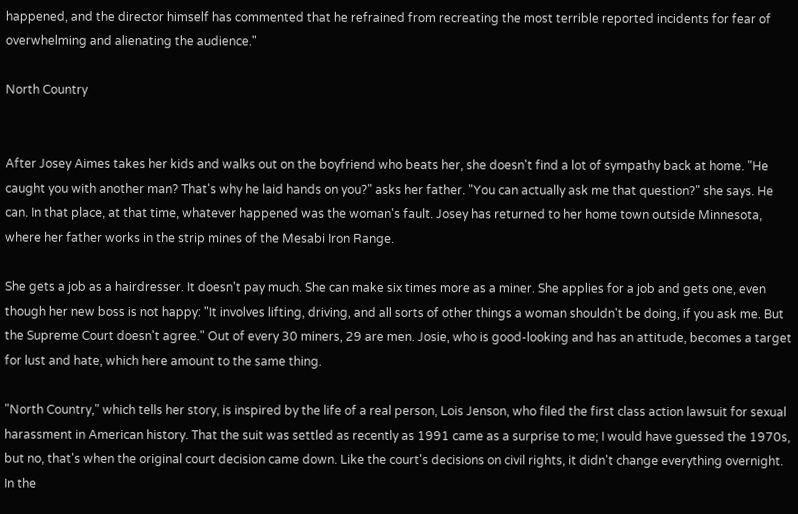happened, and the director himself has commented that he refrained from recreating the most terrible reported incidents for fear of overwhelming and alienating the audience."

North Country


After Josey Aimes takes her kids and walks out on the boyfriend who beats her, she doesn't find a lot of sympathy back at home. "He caught you with another man? That's why he laid hands on you?" asks her father. "You can actually ask me that question?" she says. He can. In that place, at that time, whatever happened was the woman's fault. Josey has returned to her home town outside Minnesota, where her father works in the strip mines of the Mesabi Iron Range.

She gets a job as a hairdresser. It doesn't pay much. She can make six times more as a miner. She applies for a job and gets one, even though her new boss is not happy: "It involves lifting, driving, and all sorts of other things a woman shouldn't be doing, if you ask me. But the Supreme Court doesn't agree." Out of every 30 miners, 29 are men. Josie, who is good-looking and has an attitude, becomes a target for lust and hate, which here amount to the same thing.

"North Country," which tells her story, is inspired by the life of a real person, Lois Jenson, who filed the first class action lawsuit for sexual harassment in American history. That the suit was settled as recently as 1991 came as a surprise to me; I would have guessed the 1970s, but no, that's when the original court decision came down. Like the court's decisions on civil rights, it didn't change everything overnight.
In the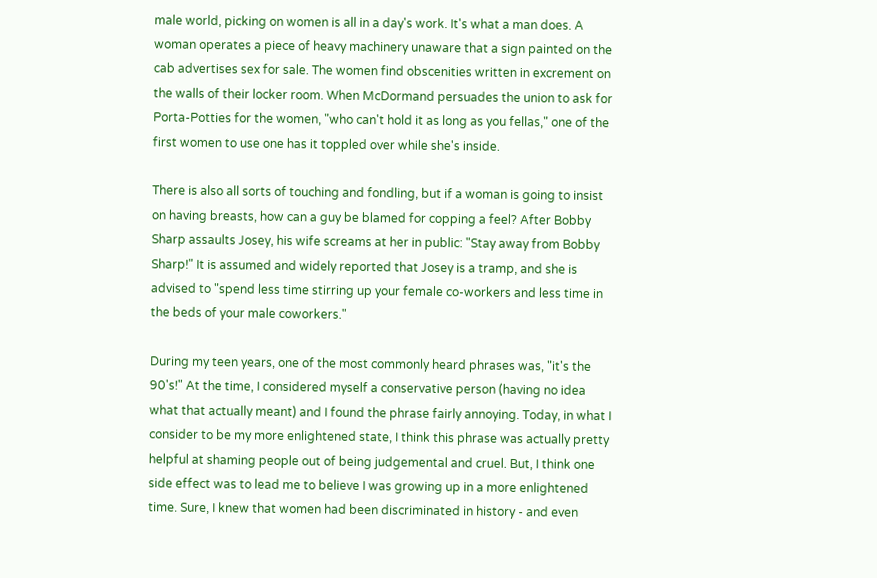male world, picking on women is all in a day's work. It's what a man does. A woman operates a piece of heavy machinery unaware that a sign painted on the cab advertises sex for sale. The women find obscenities written in excrement on the walls of their locker room. When McDormand persuades the union to ask for Porta-Potties for the women, "who can't hold it as long as you fellas," one of the first women to use one has it toppled over while she's inside.

There is also all sorts of touching and fondling, but if a woman is going to insist on having breasts, how can a guy be blamed for copping a feel? After Bobby Sharp assaults Josey, his wife screams at her in public: "Stay away from Bobby Sharp!" It is assumed and widely reported that Josey is a tramp, and she is advised to "spend less time stirring up your female co-workers and less time in the beds of your male coworkers."

During my teen years, one of the most commonly heard phrases was, "it's the 90's!" At the time, I considered myself a conservative person (having no idea what that actually meant) and I found the phrase fairly annoying. Today, in what I consider to be my more enlightened state, I think this phrase was actually pretty helpful at shaming people out of being judgemental and cruel. But, I think one side effect was to lead me to believe I was growing up in a more enlightened time. Sure, I knew that women had been discriminated in history - and even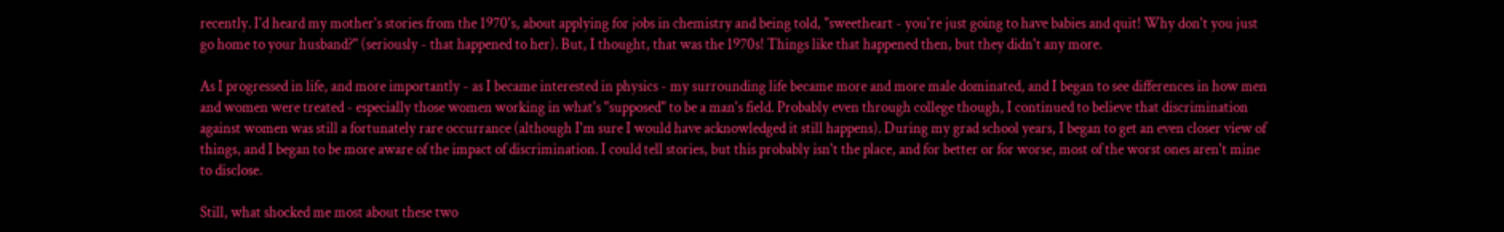recently. I'd heard my mother's stories from the 1970's, about applying for jobs in chemistry and being told, "sweetheart - you're just going to have babies and quit! Why don't you just go home to your husband?" (seriously - that happened to her). But, I thought, that was the 1970s! Things like that happened then, but they didn't any more.

As I progressed in life, and more importantly - as I became interested in physics - my surrounding life became more and more male dominated, and I began to see differences in how men and women were treated - especially those women working in what's "supposed" to be a man's field. Probably even through college though, I continued to believe that discrimination against women was still a fortunately rare occurrance (although I'm sure I would have acknowledged it still happens). During my grad school years, I began to get an even closer view of things, and I began to be more aware of the impact of discrimination. I could tell stories, but this probably isn't the place, and for better or for worse, most of the worst ones aren't mine to disclose.

Still, what shocked me most about these two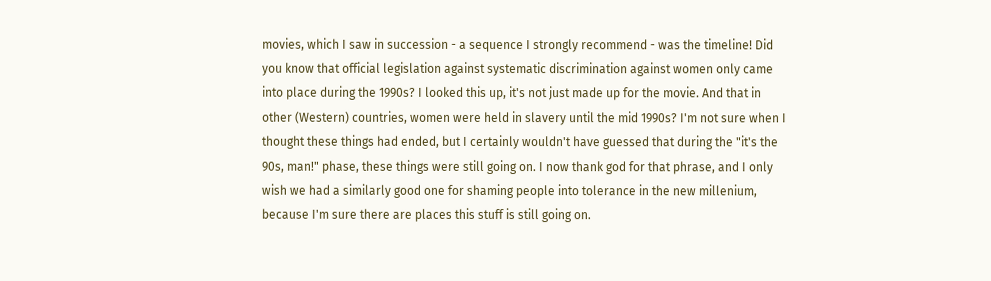movies, which I saw in succession - a sequence I strongly recommend - was the timeline! Did you know that official legislation against systematic discrimination against women only came into place during the 1990s? I looked this up, it's not just made up for the movie. And that in other (Western) countries, women were held in slavery until the mid 1990s? I'm not sure when I thought these things had ended, but I certainly wouldn't have guessed that during the "it's the 90s, man!" phase, these things were still going on. I now thank god for that phrase, and I only wish we had a similarly good one for shaming people into tolerance in the new millenium, because I'm sure there are places this stuff is still going on.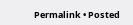Permalink • Posted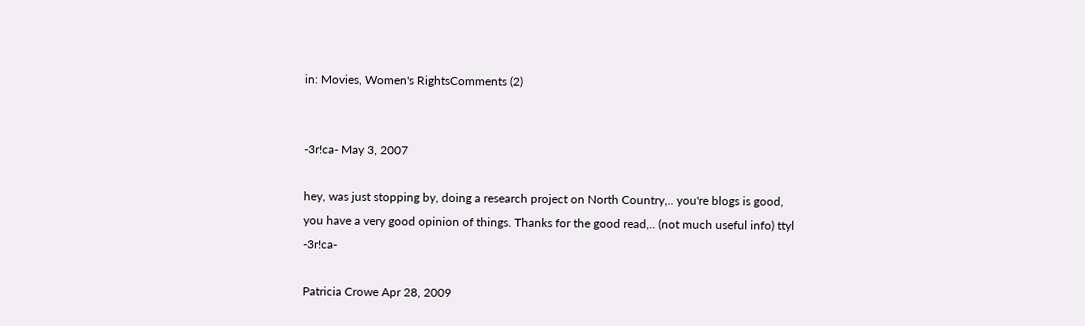in: Movies, Women's RightsComments (2)


-3r!ca- May 3, 2007

hey, was just stopping by, doing a research project on North Country,.. you're blogs is good, you have a very good opinion of things. Thanks for the good read,.. (not much useful info) ttyl -3r!ca-

Patricia Crowe Apr 28, 2009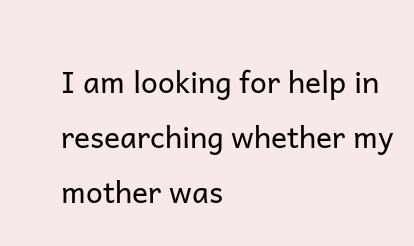I am looking for help in researching whether my mother was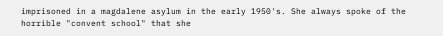imprisoned in a magdalene asylum in the early 1950's. She always spoke of the horrible "convent school" that she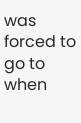was forced to go to when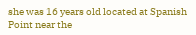she was 16 years old located at Spanish Point near the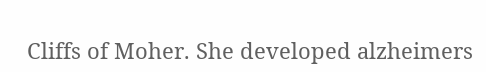Cliffs of Moher. She developed alzheimers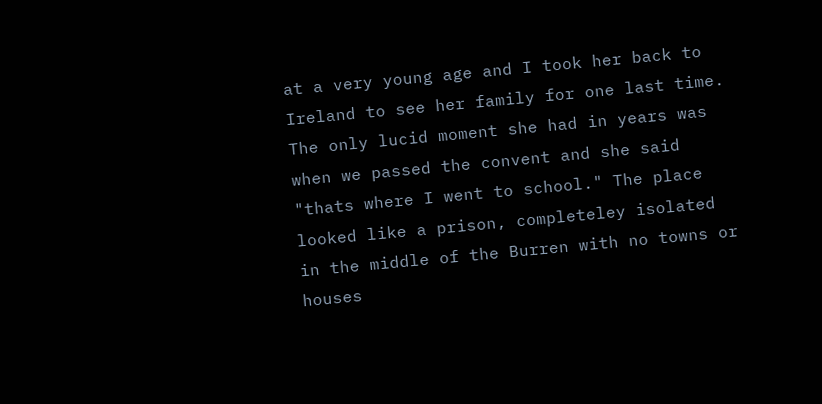at a very young age and I took her back to Ireland to see her family for one last time. The only lucid moment she had in years was when we passed the convent and she said "thats where I went to school." The place looked like a prison, completeley isolated in the middle of the Burren with no towns or houses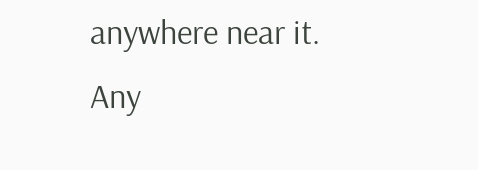anywhere near it. Any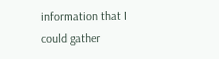information that I could gather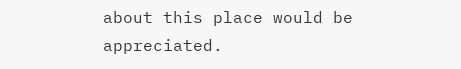about this place would be appreciated.